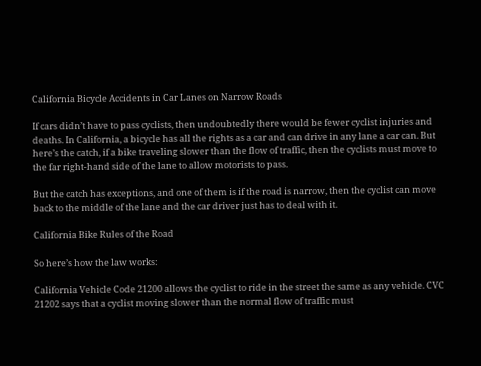California Bicycle Accidents in Car Lanes on Narrow Roads

If cars didn’t have to pass cyclists, then undoubtedly there would be fewer cyclist injuries and deaths. In California, a bicycle has all the rights as a car and can drive in any lane a car can. But here’s the catch, if a bike traveling slower than the flow of traffic, then the cyclists must move to the far right-hand side of the lane to allow motorists to pass.

But the catch has exceptions, and one of them is if the road is narrow, then the cyclist can move back to the middle of the lane and the car driver just has to deal with it.

California Bike Rules of the Road

So here’s how the law works:

California Vehicle Code 21200 allows the cyclist to ride in the street the same as any vehicle. CVC 21202 says that a cyclist moving slower than the normal flow of traffic must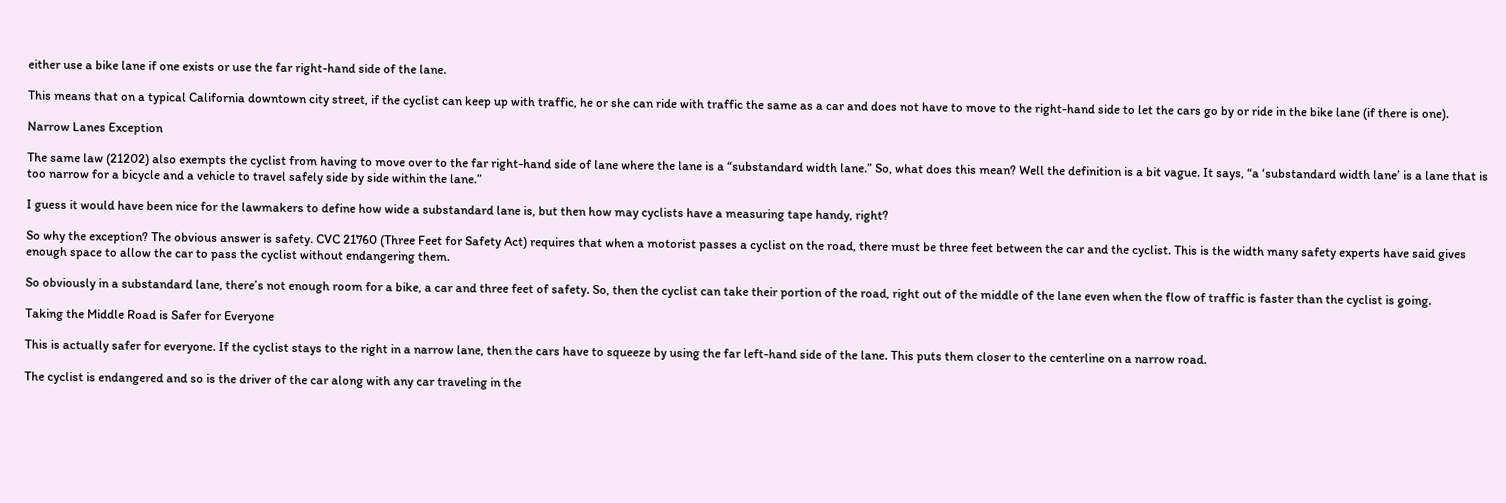either use a bike lane if one exists or use the far right-hand side of the lane.

This means that on a typical California downtown city street, if the cyclist can keep up with traffic, he or she can ride with traffic the same as a car and does not have to move to the right-hand side to let the cars go by or ride in the bike lane (if there is one).

Narrow Lanes Exception

The same law (21202) also exempts the cyclist from having to move over to the far right-hand side of lane where the lane is a “substandard width lane.” So, what does this mean? Well the definition is a bit vague. It says, “a ‘substandard width lane’ is a lane that is too narrow for a bicycle and a vehicle to travel safely side by side within the lane.”

I guess it would have been nice for the lawmakers to define how wide a substandard lane is, but then how may cyclists have a measuring tape handy, right?

So why the exception? The obvious answer is safety. CVC 21760 (Three Feet for Safety Act) requires that when a motorist passes a cyclist on the road, there must be three feet between the car and the cyclist. This is the width many safety experts have said gives enough space to allow the car to pass the cyclist without endangering them.

So obviously in a substandard lane, there’s not enough room for a bike, a car and three feet of safety. So, then the cyclist can take their portion of the road, right out of the middle of the lane even when the flow of traffic is faster than the cyclist is going.

Taking the Middle Road is Safer for Everyone

This is actually safer for everyone. If the cyclist stays to the right in a narrow lane, then the cars have to squeeze by using the far left-hand side of the lane. This puts them closer to the centerline on a narrow road.

The cyclist is endangered and so is the driver of the car along with any car traveling in the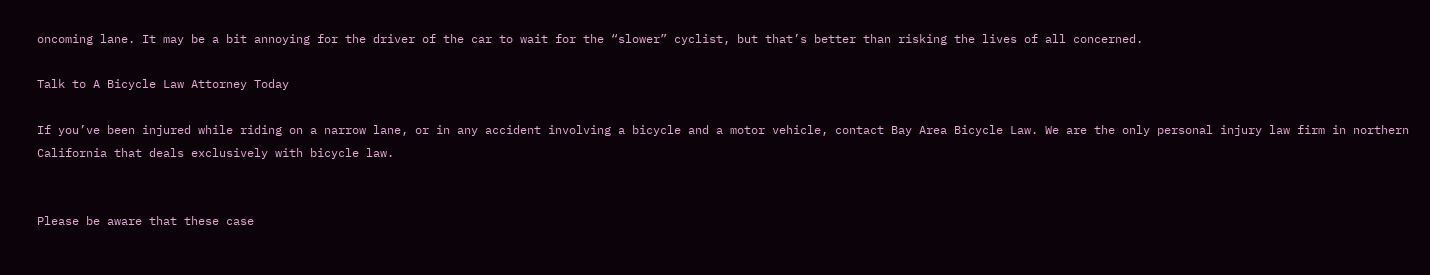oncoming lane. It may be a bit annoying for the driver of the car to wait for the “slower” cyclist, but that’s better than risking the lives of all concerned.

Talk to A Bicycle Law Attorney Today

If you’ve been injured while riding on a narrow lane, or in any accident involving a bicycle and a motor vehicle, contact Bay Area Bicycle Law. We are the only personal injury law firm in northern California that deals exclusively with bicycle law.


Please be aware that these case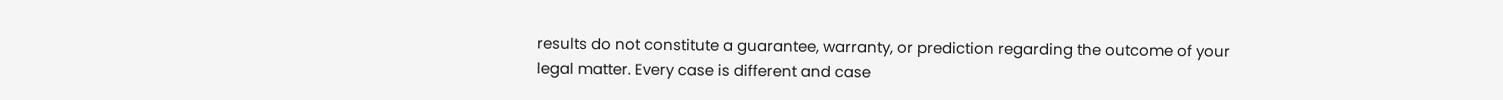results do not constitute a guarantee, warranty, or prediction regarding the outcome of your legal matter. Every case is different and case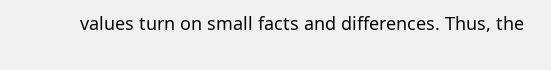values turn on small facts and differences. Thus, the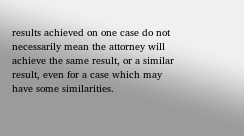results achieved on one case do not necessarily mean the attorney will achieve the same result, or a similar result, even for a case which may have some similarities.